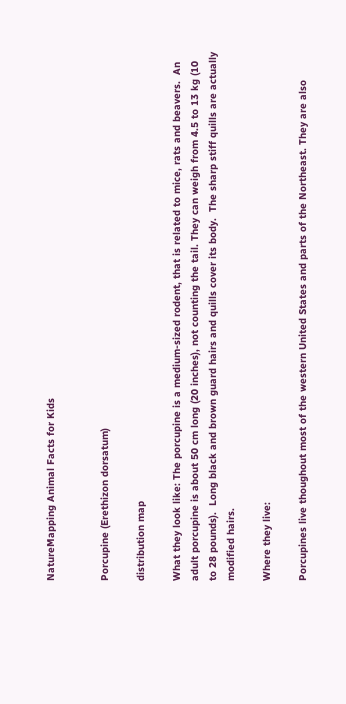NatureMapping Animal Facts for Kids


Porcupine (Erethizon dorsatum)

distribution map

What they look like: The porcupine is a medium-sized rodent, that is related to mice, rats and beavers.  An adult porcupine is about 50 cm long (20 inches), not counting the tail. They can weigh from 4.5 to 13 kg (10 to 28 pounds).  Long black and brown guard hairs and quills cover its body.  The sharp stiff quills are actually modified hairs.

Where they live:

Porcupines live thoughout most of the western United States and parts of the Northeast. They are also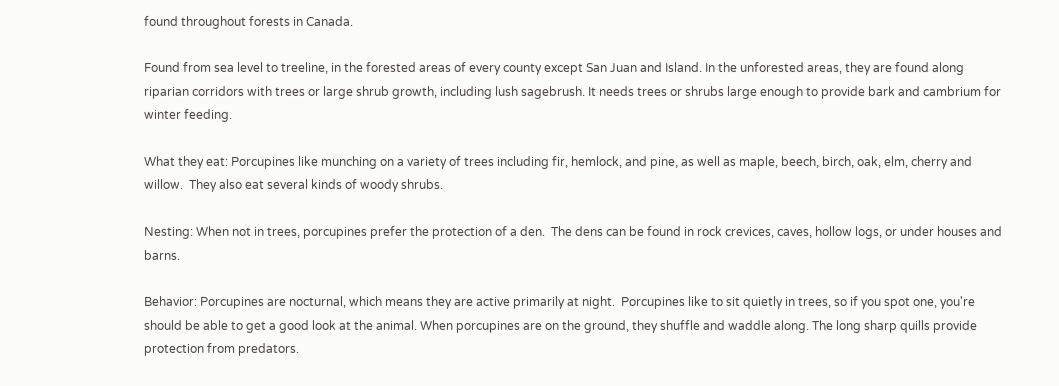found throughout forests in Canada.

Found from sea level to treeline, in the forested areas of every county except San Juan and Island. In the unforested areas, they are found along riparian corridors with trees or large shrub growth, including lush sagebrush. It needs trees or shrubs large enough to provide bark and cambrium for winter feeding.

What they eat: Porcupines like munching on a variety of trees including fir, hemlock, and pine, as well as maple, beech, birch, oak, elm, cherry and willow.  They also eat several kinds of woody shrubs.

Nesting: When not in trees, porcupines prefer the protection of a den.  The dens can be found in rock crevices, caves, hollow logs, or under houses and barns.

Behavior: Porcupines are nocturnal, which means they are active primarily at night.  Porcupines like to sit quietly in trees, so if you spot one, you're should be able to get a good look at the animal. When porcupines are on the ground, they shuffle and waddle along. The long sharp quills provide protection from predators.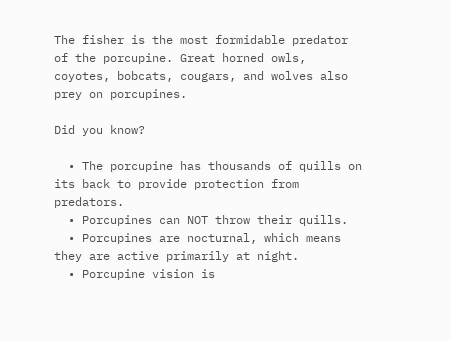The fisher is the most formidable predator of the porcupine. Great horned owls, coyotes, bobcats, cougars, and wolves also prey on porcupines.

Did you know?

  • The porcupine has thousands of quills on its back to provide protection from predators.
  • Porcupines can NOT throw their quills.
  • Porcupines are nocturnal, which means they are active primarily at night.
  • Porcupine vision is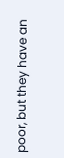poor, but they have an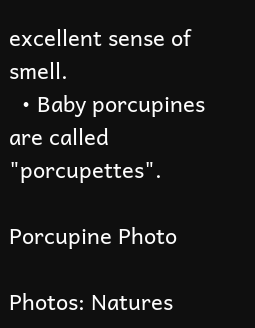excellent sense of smell.
  • Baby porcupines are called "porcupettes".

Porcupine Photo

Photos: Natures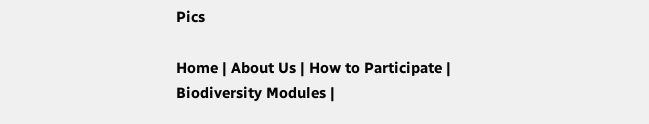Pics

Home | About Us | How to Participate | Biodiversity Modules |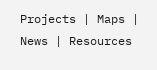Projects | Maps | News | Resources